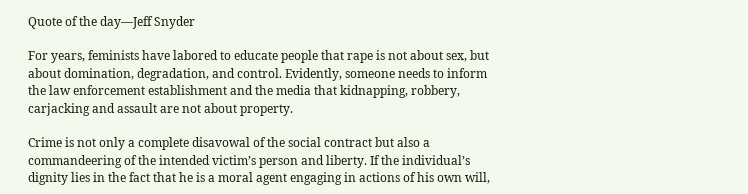Quote of the day—Jeff Snyder

For years, feminists have labored to educate people that rape is not about sex, but about domination, degradation, and control. Evidently, someone needs to inform the law enforcement establishment and the media that kidnapping, robbery, carjacking and assault are not about property.

Crime is not only a complete disavowal of the social contract but also a commandeering of the intended victim’s person and liberty. If the individual’s dignity lies in the fact that he is a moral agent engaging in actions of his own will,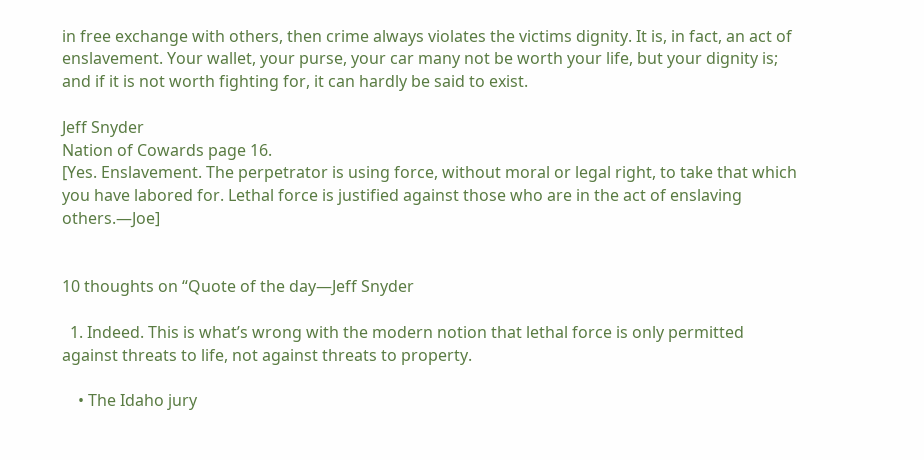in free exchange with others, then crime always violates the victims dignity. It is, in fact, an act of enslavement. Your wallet, your purse, your car many not be worth your life, but your dignity is; and if it is not worth fighting for, it can hardly be said to exist.

Jeff Snyder
Nation of Cowards page 16.
[Yes. Enslavement. The perpetrator is using force, without moral or legal right, to take that which you have labored for. Lethal force is justified against those who are in the act of enslaving others.—Joe]


10 thoughts on “Quote of the day—Jeff Snyder

  1. Indeed. This is what’s wrong with the modern notion that lethal force is only permitted against threats to life, not against threats to property.

    • The Idaho jury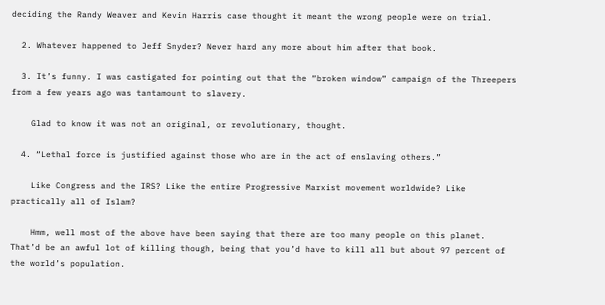deciding the Randy Weaver and Kevin Harris case thought it meant the wrong people were on trial.

  2. Whatever happened to Jeff Snyder? Never hard any more about him after that book.

  3. It’s funny. I was castigated for pointing out that the “broken window” campaign of the Threepers from a few years ago was tantamount to slavery.

    Glad to know it was not an original, or revolutionary, thought.

  4. “Lethal force is justified against those who are in the act of enslaving others.”

    Like Congress and the IRS? Like the entire Progressive Marxist movement worldwide? Like practically all of Islam?

    Hmm, well most of the above have been saying that there are too many people on this planet. That’d be an awful lot of killing though, being that you’d have to kill all but about 97 percent of the world’s population.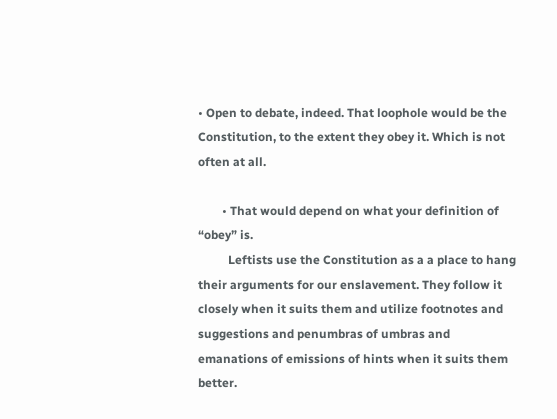• Open to debate, indeed. That loophole would be the Constitution, to the extent they obey it. Which is not often at all.

        • That would depend on what your definition of “obey” is.
          Leftists use the Constitution as a a place to hang their arguments for our enslavement. They follow it closely when it suits them and utilize footnotes and suggestions and penumbras of umbras and emanations of emissions of hints when it suits them better.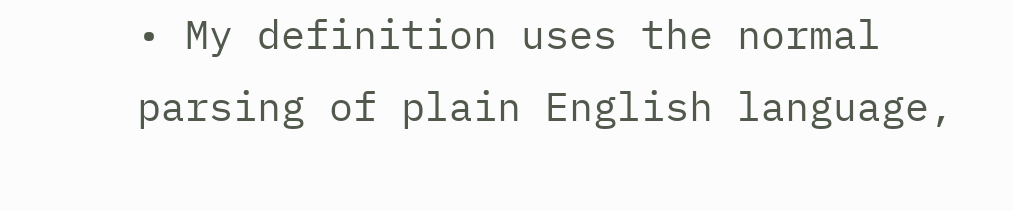• My definition uses the normal parsing of plain English language,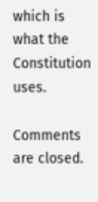which is what the Constitution uses.

Comments are closed.